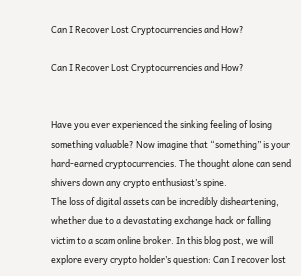Can I Recover Lost Cryptocurrencies and How?

Can I Recover Lost Cryptocurrencies and How?


Have you ever experienced the sinking feeling of losing something valuable? Now imagine that “something” is your hard-earned cryptocurrencies. The thought alone can send shivers down any crypto enthusiast’s spine.
The loss of digital assets can be incredibly disheartening, whether due to a devastating exchange hack or falling victim to a scam online broker. In this blog post, we will explore every crypto holder’s question: Can I recover lost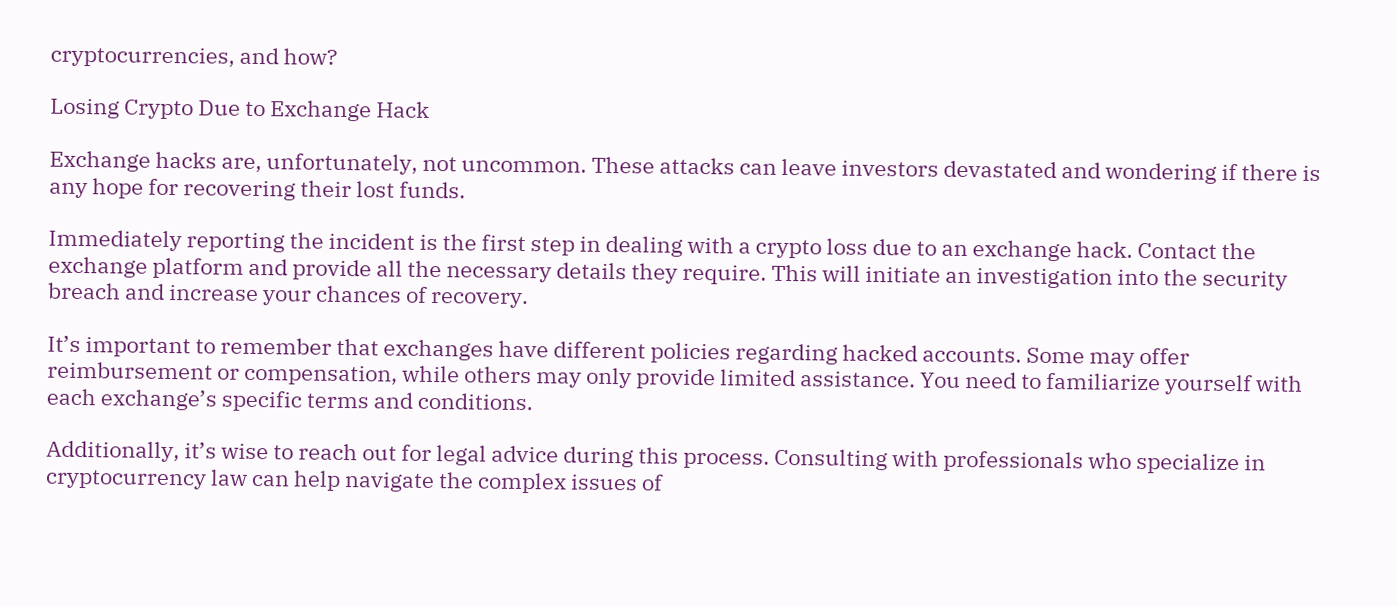cryptocurrencies, and how?

Losing Crypto Due to Exchange Hack

Exchange hacks are, unfortunately, not uncommon. These attacks can leave investors devastated and wondering if there is any hope for recovering their lost funds.

Immediately reporting the incident is the first step in dealing with a crypto loss due to an exchange hack. Contact the exchange platform and provide all the necessary details they require. This will initiate an investigation into the security breach and increase your chances of recovery.

It’s important to remember that exchanges have different policies regarding hacked accounts. Some may offer reimbursement or compensation, while others may only provide limited assistance. You need to familiarize yourself with each exchange’s specific terms and conditions.

Additionally, it’s wise to reach out for legal advice during this process. Consulting with professionals who specialize in cryptocurrency law can help navigate the complex issues of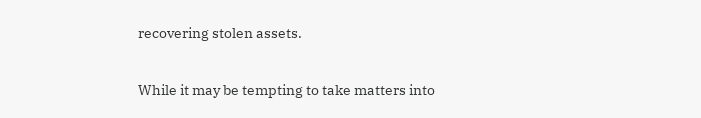recovering stolen assets.

While it may be tempting to take matters into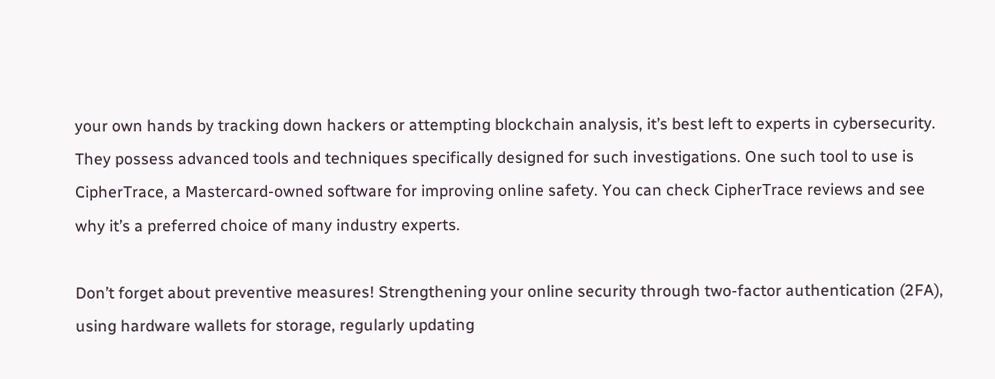your own hands by tracking down hackers or attempting blockchain analysis, it’s best left to experts in cybersecurity. They possess advanced tools and techniques specifically designed for such investigations. One such tool to use is CipherTrace, a Mastercard-owned software for improving online safety. You can check CipherTrace reviews and see why it’s a preferred choice of many industry experts.

Don’t forget about preventive measures! Strengthening your online security through two-factor authentication (2FA), using hardware wallets for storage, regularly updating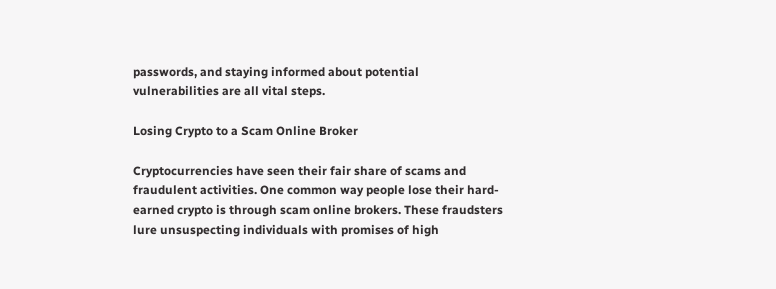passwords, and staying informed about potential vulnerabilities are all vital steps.

Losing Crypto to a Scam Online Broker

Cryptocurrencies have seen their fair share of scams and fraudulent activities. One common way people lose their hard-earned crypto is through scam online brokers. These fraudsters lure unsuspecting individuals with promises of high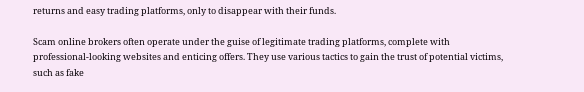returns and easy trading platforms, only to disappear with their funds.

Scam online brokers often operate under the guise of legitimate trading platforms, complete with professional-looking websites and enticing offers. They use various tactics to gain the trust of potential victims, such as fake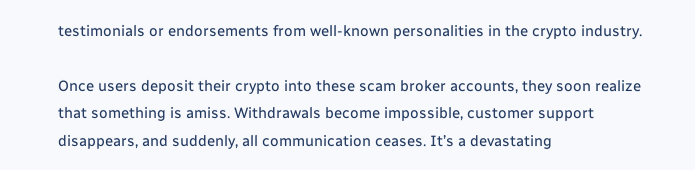testimonials or endorsements from well-known personalities in the crypto industry.

Once users deposit their crypto into these scam broker accounts, they soon realize that something is amiss. Withdrawals become impossible, customer support disappears, and suddenly, all communication ceases. It’s a devastating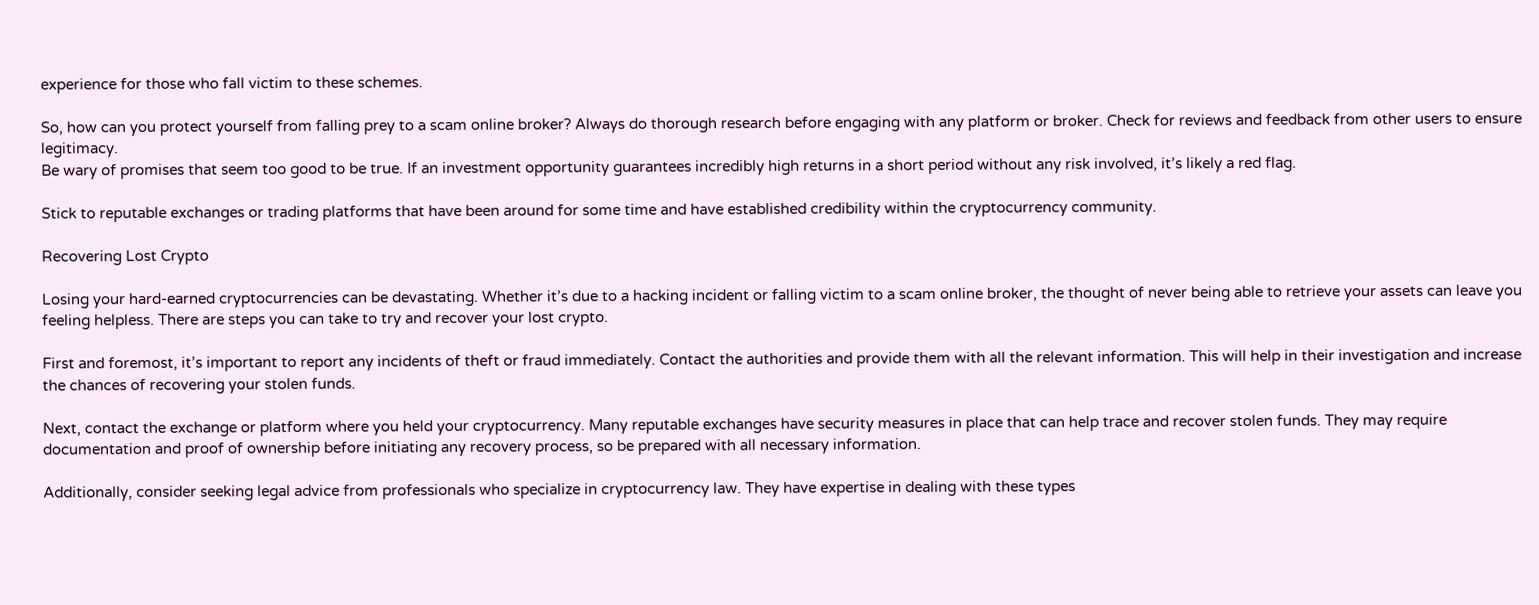experience for those who fall victim to these schemes.

So, how can you protect yourself from falling prey to a scam online broker? Always do thorough research before engaging with any platform or broker. Check for reviews and feedback from other users to ensure legitimacy.
Be wary of promises that seem too good to be true. If an investment opportunity guarantees incredibly high returns in a short period without any risk involved, it’s likely a red flag.

Stick to reputable exchanges or trading platforms that have been around for some time and have established credibility within the cryptocurrency community.

Recovering Lost Crypto

Losing your hard-earned cryptocurrencies can be devastating. Whether it’s due to a hacking incident or falling victim to a scam online broker, the thought of never being able to retrieve your assets can leave you feeling helpless. There are steps you can take to try and recover your lost crypto.

First and foremost, it’s important to report any incidents of theft or fraud immediately. Contact the authorities and provide them with all the relevant information. This will help in their investigation and increase the chances of recovering your stolen funds.

Next, contact the exchange or platform where you held your cryptocurrency. Many reputable exchanges have security measures in place that can help trace and recover stolen funds. They may require documentation and proof of ownership before initiating any recovery process, so be prepared with all necessary information.

Additionally, consider seeking legal advice from professionals who specialize in cryptocurrency law. They have expertise in dealing with these types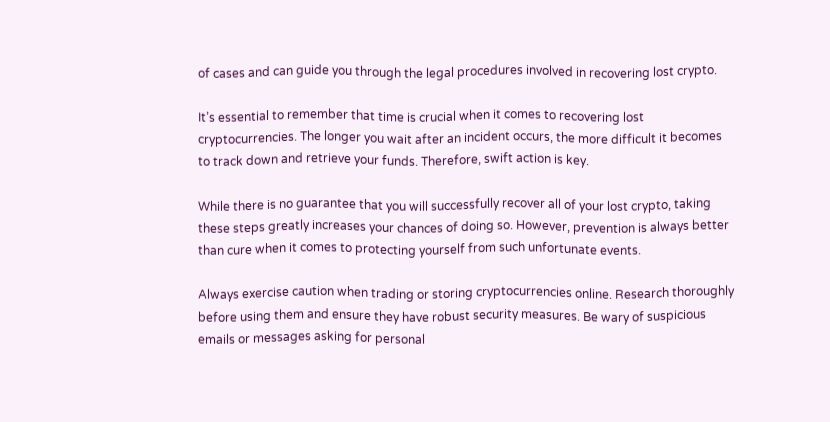of cases and can guide you through the legal procedures involved in recovering lost crypto.

It’s essential to remember that time is crucial when it comes to recovering lost cryptocurrencies. The longer you wait after an incident occurs, the more difficult it becomes to track down and retrieve your funds. Therefore, swift action is key.

While there is no guarantee that you will successfully recover all of your lost crypto, taking these steps greatly increases your chances of doing so. However, prevention is always better than cure when it comes to protecting yourself from such unfortunate events.

Always exercise caution when trading or storing cryptocurrencies online. Research thoroughly before using them and ensure they have robust security measures. Be wary of suspicious emails or messages asking for personal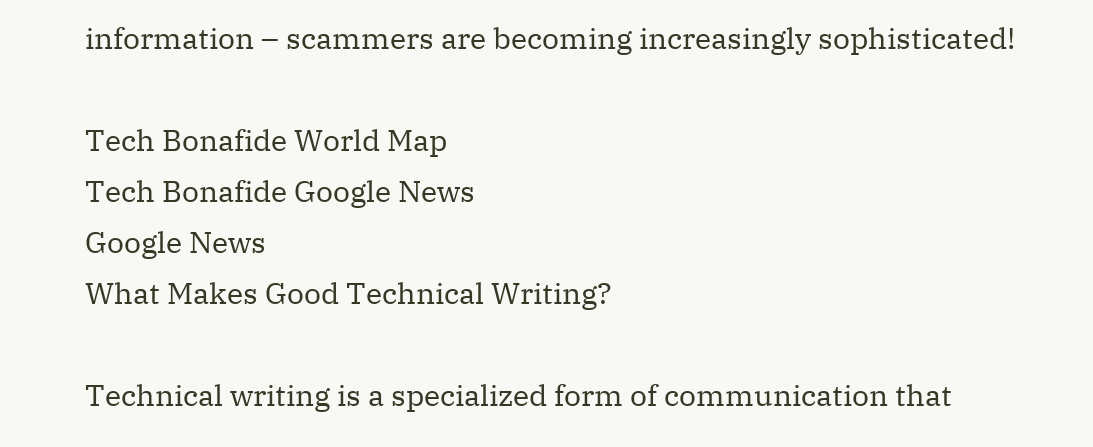information – scammers are becoming increasingly sophisticated!

Tech Bonafide World Map
Tech Bonafide Google News
Google News
What Makes Good Technical Writing?

Technical writing is a specialized form of communication that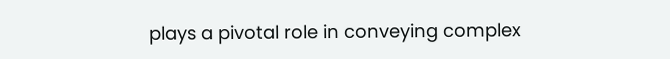plays a pivotal role in conveying complex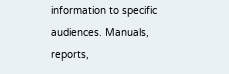information to specific audiences. Manuals, reports,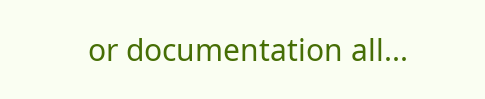or documentation all...